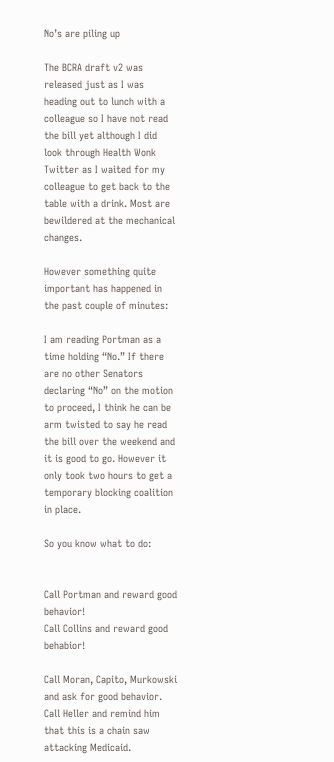No’s are piling up

The BCRA draft v2 was released just as I was heading out to lunch with a colleague so I have not read the bill yet although I did look through Health Wonk Twitter as I waited for my colleague to get back to the table with a drink. Most are bewildered at the mechanical changes.

However something quite important has happened in the past couple of minutes:

I am reading Portman as a time holding “No.” If there are no other Senators declaring “No” on the motion to proceed, I think he can be arm twisted to say he read the bill over the weekend and it is good to go. However it only took two hours to get a temporary blocking coalition in place.

So you know what to do:


Call Portman and reward good behavior!
Call Collins and reward good behabior!

Call Moran, Capito, Murkowski and ask for good behavior.
Call Heller and remind him that this is a chain saw attacking Medicaid.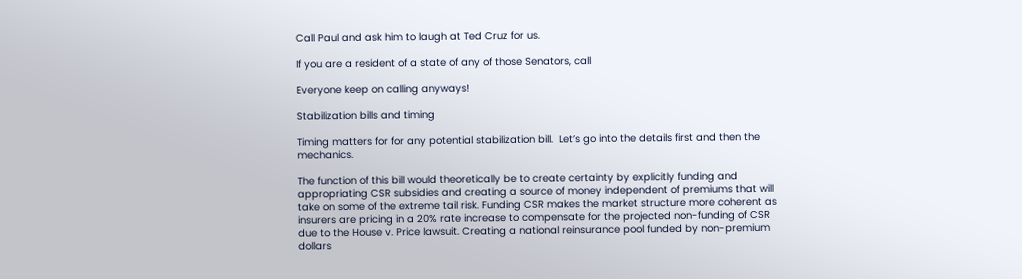Call Paul and ask him to laugh at Ted Cruz for us.

If you are a resident of a state of any of those Senators, call

Everyone keep on calling anyways!

Stabilization bills and timing

Timing matters for for any potential stabilization bill.  Let’s go into the details first and then the mechanics.

The function of this bill would theoretically be to create certainty by explicitly funding and appropriating CSR subsidies and creating a source of money independent of premiums that will take on some of the extreme tail risk. Funding CSR makes the market structure more coherent as insurers are pricing in a 20% rate increase to compensate for the projected non-funding of CSR due to the House v. Price lawsuit. Creating a national reinsurance pool funded by non-premium dollars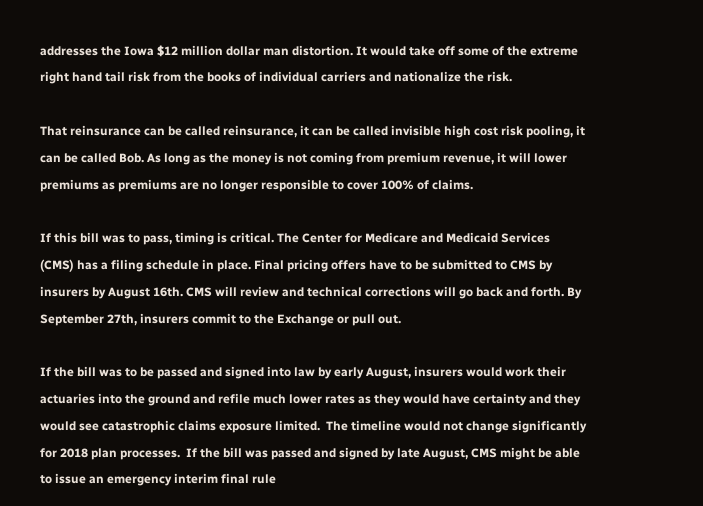addresses the Iowa $12 million dollar man distortion. It would take off some of the extreme right hand tail risk from the books of individual carriers and nationalize the risk.

That reinsurance can be called reinsurance, it can be called invisible high cost risk pooling, it can be called Bob. As long as the money is not coming from premium revenue, it will lower premiums as premiums are no longer responsible to cover 100% of claims.

If this bill was to pass, timing is critical. The Center for Medicare and Medicaid Services (CMS) has a filing schedule in place. Final pricing offers have to be submitted to CMS by insurers by August 16th. CMS will review and technical corrections will go back and forth. By September 27th, insurers commit to the Exchange or pull out.

If the bill was to be passed and signed into law by early August, insurers would work their actuaries into the ground and refile much lower rates as they would have certainty and they would see catastrophic claims exposure limited.  The timeline would not change significantly for 2018 plan processes.  If the bill was passed and signed by late August, CMS might be able to issue an emergency interim final rule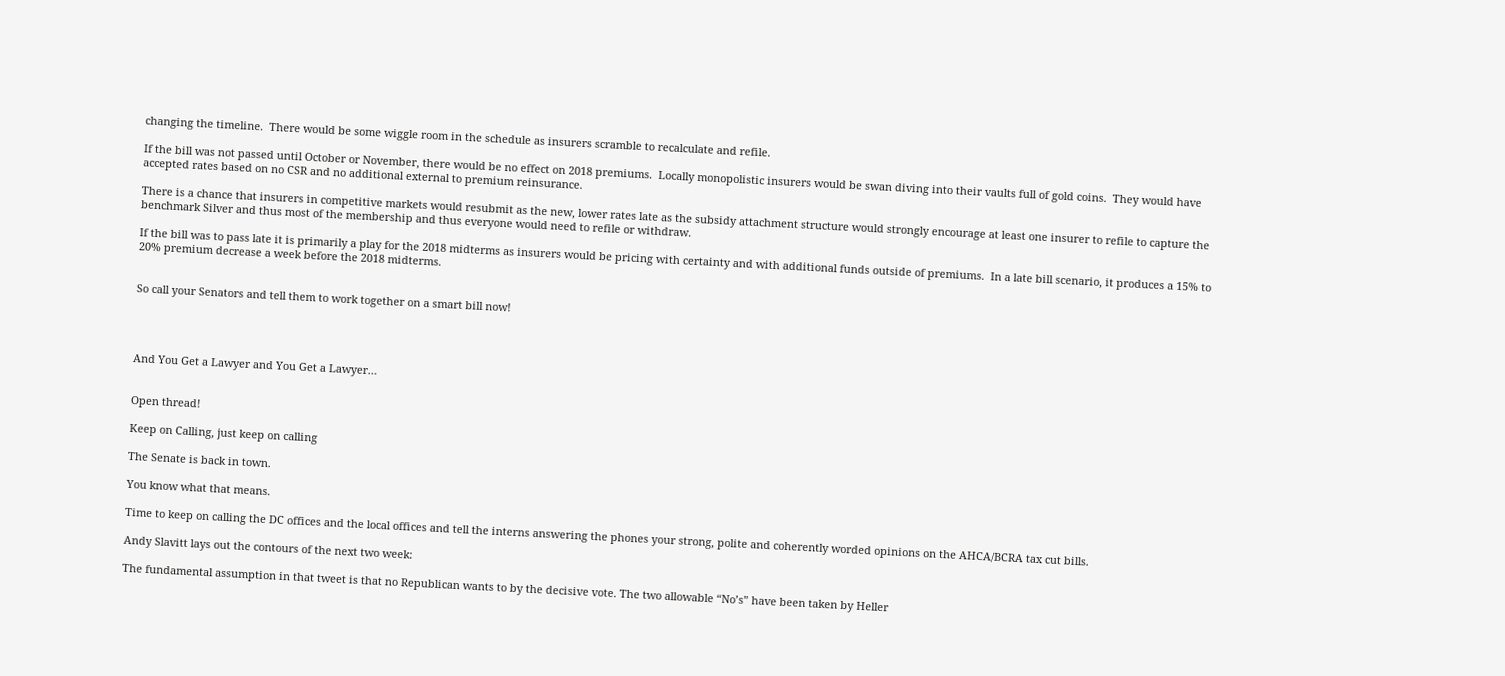changing the timeline.  There would be some wiggle room in the schedule as insurers scramble to recalculate and refile.

If the bill was not passed until October or November, there would be no effect on 2018 premiums.  Locally monopolistic insurers would be swan diving into their vaults full of gold coins.  They would have accepted rates based on no CSR and no additional external to premium reinsurance.

There is a chance that insurers in competitive markets would resubmit as the new, lower rates late as the subsidy attachment structure would strongly encourage at least one insurer to refile to capture the benchmark Silver and thus most of the membership and thus everyone would need to refile or withdraw.

If the bill was to pass late it is primarily a play for the 2018 midterms as insurers would be pricing with certainty and with additional funds outside of premiums.  In a late bill scenario, it produces a 15% to 20% premium decrease a week before the 2018 midterms.


So call your Senators and tell them to work together on a smart bill now!




And You Get a Lawyer and You Get a Lawyer…


Open thread!

Keep on Calling, just keep on calling

The Senate is back in town.

You know what that means.

Time to keep on calling the DC offices and the local offices and tell the interns answering the phones your strong, polite and coherently worded opinions on the AHCA/BCRA tax cut bills.

Andy Slavitt lays out the contours of the next two week:

The fundamental assumption in that tweet is that no Republican wants to by the decisive vote. The two allowable “No’s” have been taken by Heller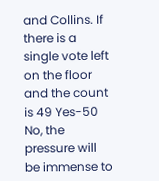and Collins. If there is a single vote left on the floor and the count is 49 Yes-50 No, the pressure will be immense to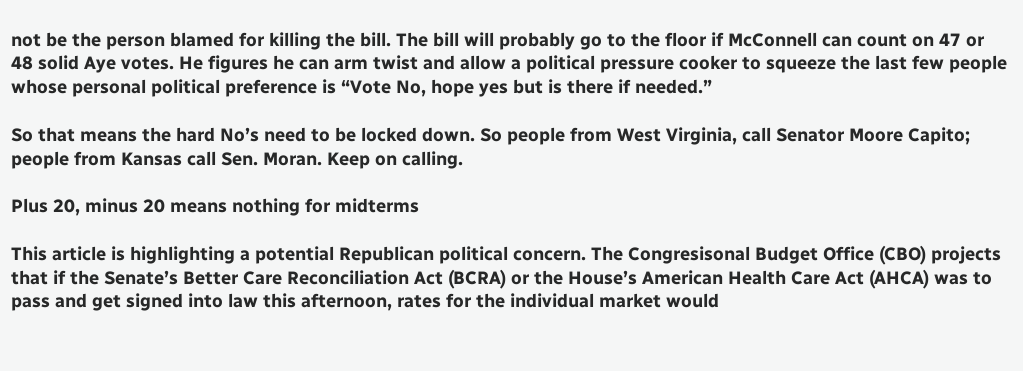not be the person blamed for killing the bill. The bill will probably go to the floor if McConnell can count on 47 or 48 solid Aye votes. He figures he can arm twist and allow a political pressure cooker to squeeze the last few people whose personal political preference is “Vote No, hope yes but is there if needed.”

So that means the hard No’s need to be locked down. So people from West Virginia, call Senator Moore Capito; people from Kansas call Sen. Moran. Keep on calling.

Plus 20, minus 20 means nothing for midterms

This article is highlighting a potential Republican political concern. The Congresisonal Budget Office (CBO) projects that if the Senate’s Better Care Reconciliation Act (BCRA) or the House’s American Health Care Act (AHCA) was to pass and get signed into law this afternoon, rates for the individual market would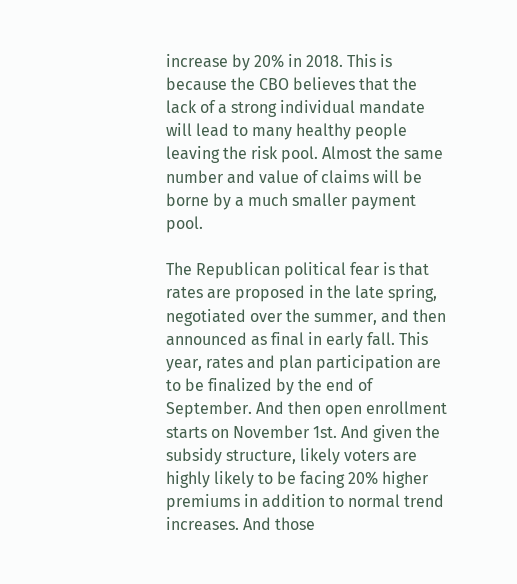increase by 20% in 2018. This is because the CBO believes that the lack of a strong individual mandate will lead to many healthy people leaving the risk pool. Almost the same number and value of claims will be borne by a much smaller payment pool.

The Republican political fear is that rates are proposed in the late spring, negotiated over the summer, and then announced as final in early fall. This year, rates and plan participation are to be finalized by the end of September. And then open enrollment starts on November 1st. And given the subsidy structure, likely voters are highly likely to be facing 20% higher premiums in addition to normal trend increases. And those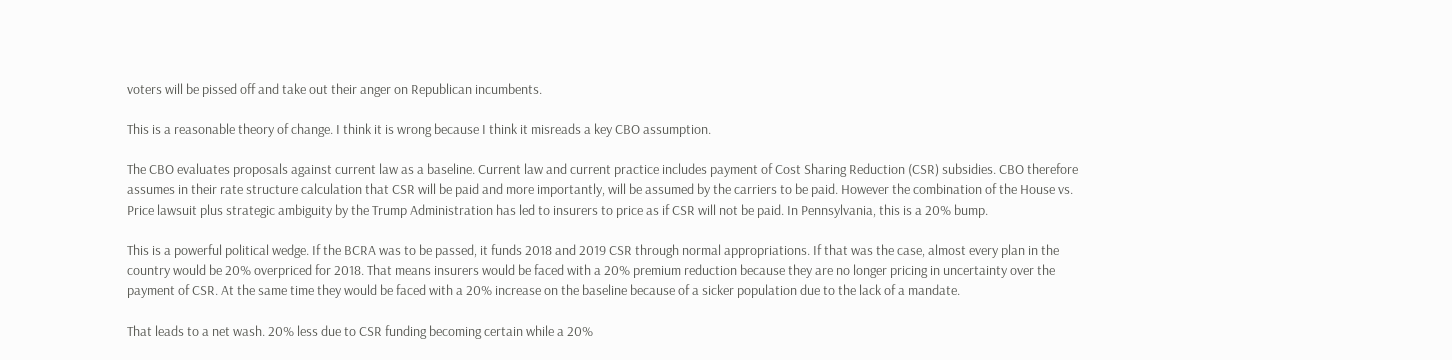voters will be pissed off and take out their anger on Republican incumbents.

This is a reasonable theory of change. I think it is wrong because I think it misreads a key CBO assumption.

The CBO evaluates proposals against current law as a baseline. Current law and current practice includes payment of Cost Sharing Reduction (CSR) subsidies. CBO therefore assumes in their rate structure calculation that CSR will be paid and more importantly, will be assumed by the carriers to be paid. However the combination of the House vs. Price lawsuit plus strategic ambiguity by the Trump Administration has led to insurers to price as if CSR will not be paid. In Pennsylvania, this is a 20% bump.

This is a powerful political wedge. If the BCRA was to be passed, it funds 2018 and 2019 CSR through normal appropriations. If that was the case, almost every plan in the country would be 20% overpriced for 2018. That means insurers would be faced with a 20% premium reduction because they are no longer pricing in uncertainty over the payment of CSR. At the same time they would be faced with a 20% increase on the baseline because of a sicker population due to the lack of a mandate.

That leads to a net wash. 20% less due to CSR funding becoming certain while a 20%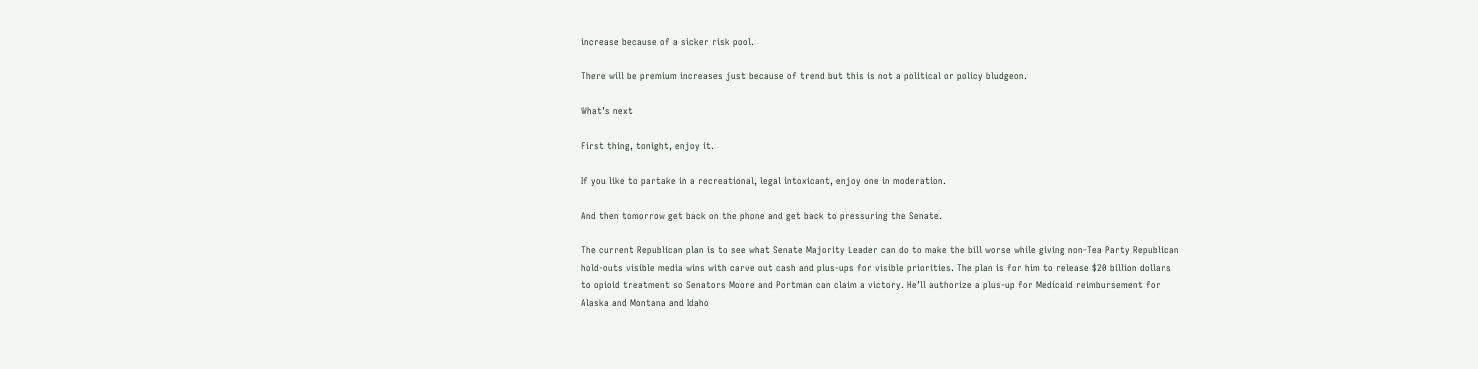increase because of a sicker risk pool.

There will be premium increases just because of trend but this is not a political or policy bludgeon.

What’s next

First thing, tonight, enjoy it.

If you like to partake in a recreational, legal intoxicant, enjoy one in moderation.

And then tomorrow get back on the phone and get back to pressuring the Senate.

The current Republican plan is to see what Senate Majority Leader can do to make the bill worse while giving non-Tea Party Republican hold-outs visible media wins with carve out cash and plus-ups for visible priorities. The plan is for him to release $20 billion dollars to opioid treatment so Senators Moore and Portman can claim a victory. He’ll authorize a plus-up for Medicaid reimbursement for Alaska and Montana and Idaho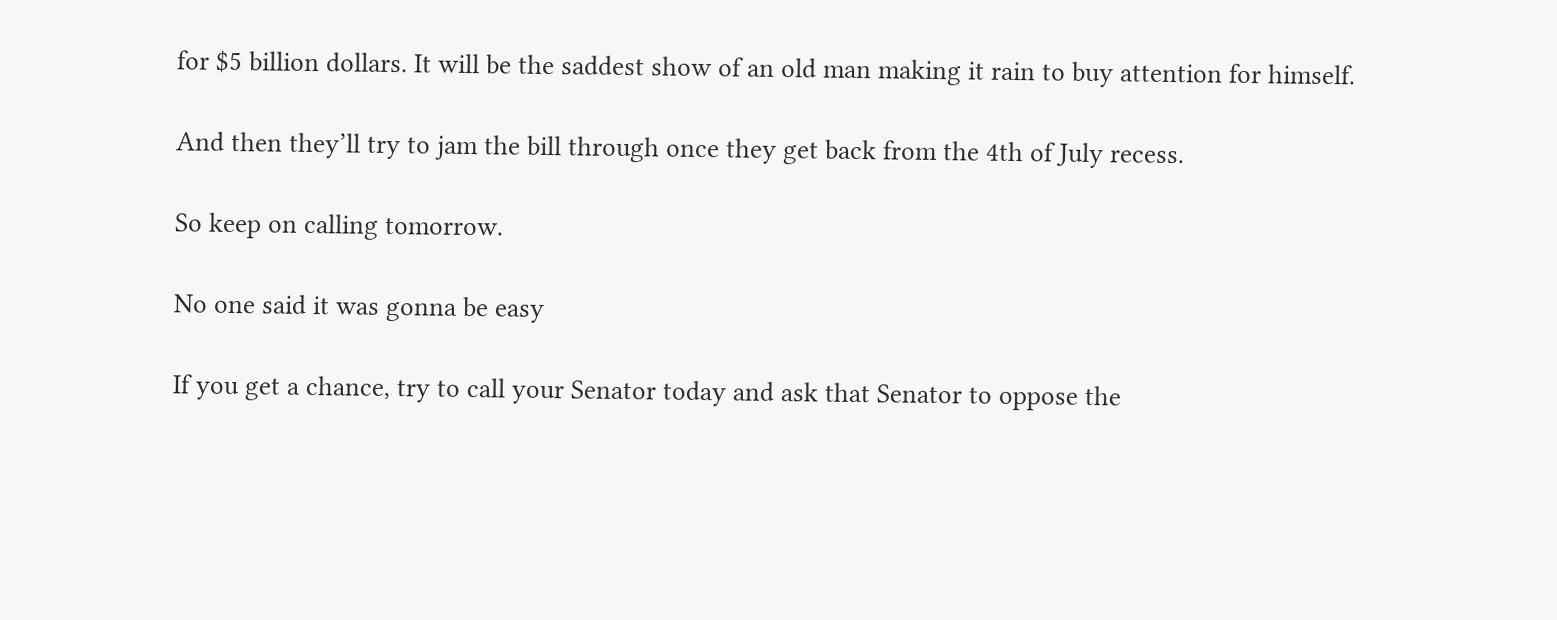for $5 billion dollars. It will be the saddest show of an old man making it rain to buy attention for himself.

And then they’ll try to jam the bill through once they get back from the 4th of July recess.

So keep on calling tomorrow.

No one said it was gonna be easy

If you get a chance, try to call your Senator today and ask that Senator to oppose the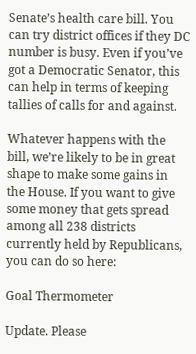Senate’s health care bill. You can try district offices if they DC number is busy. Even if you’ve got a Democratic Senator, this can help in terms of keeping tallies of calls for and against.

Whatever happens with the bill, we’re likely to be in great shape to make some gains in the House. If you want to give some money that gets spread among all 238 districts currently held by Republicans, you can do so here:

Goal Thermometer

Update. Please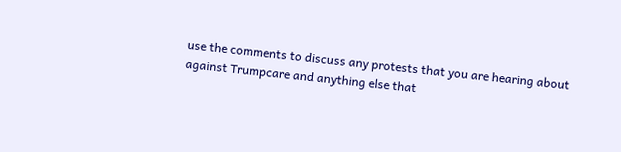use the comments to discuss any protests that you are hearing about against Trumpcare and anything else that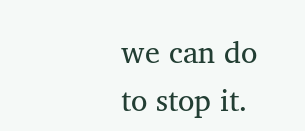we can do to stop it.